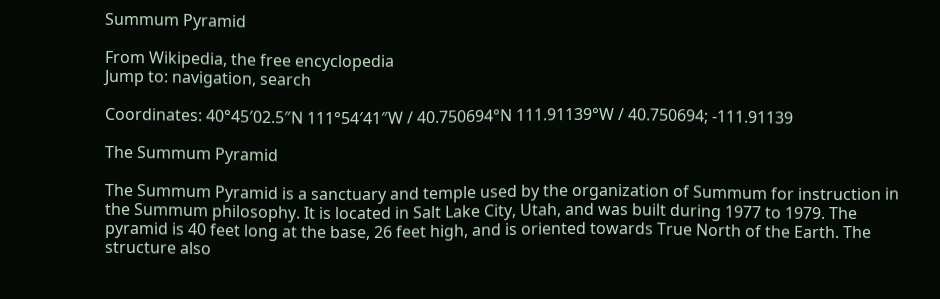Summum Pyramid

From Wikipedia, the free encyclopedia
Jump to: navigation, search

Coordinates: 40°45′02.5″N 111°54′41″W / 40.750694°N 111.91139°W / 40.750694; -111.91139

The Summum Pyramid

The Summum Pyramid is a sanctuary and temple used by the organization of Summum for instruction in the Summum philosophy. It is located in Salt Lake City, Utah, and was built during 1977 to 1979. The pyramid is 40 feet long at the base, 26 feet high, and is oriented towards True North of the Earth. The structure also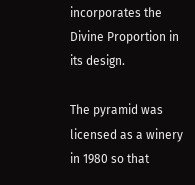incorporates the Divine Proportion in its design.

The pyramid was licensed as a winery in 1980 so that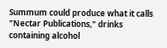Summum could produce what it calls "Nectar Publications," drinks containing alcohol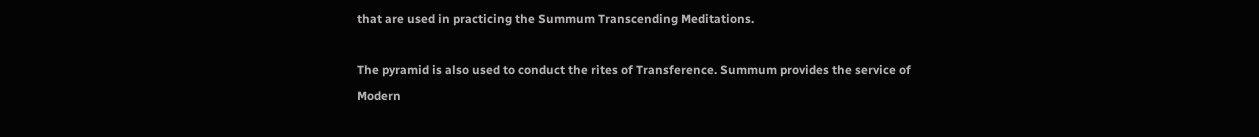that are used in practicing the Summum Transcending Meditations.

The pyramid is also used to conduct the rites of Transference. Summum provides the service of Modern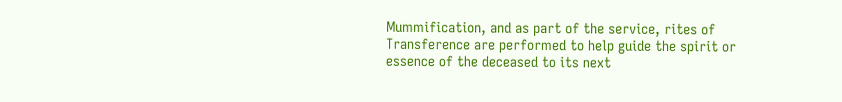Mummification, and as part of the service, rites of Transference are performed to help guide the spirit or essence of the deceased to its next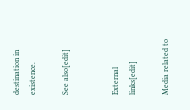destination in existence.

See also[edit]


External links[edit]

Media related to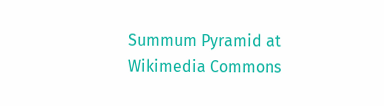Summum Pyramid at Wikimedia Commons